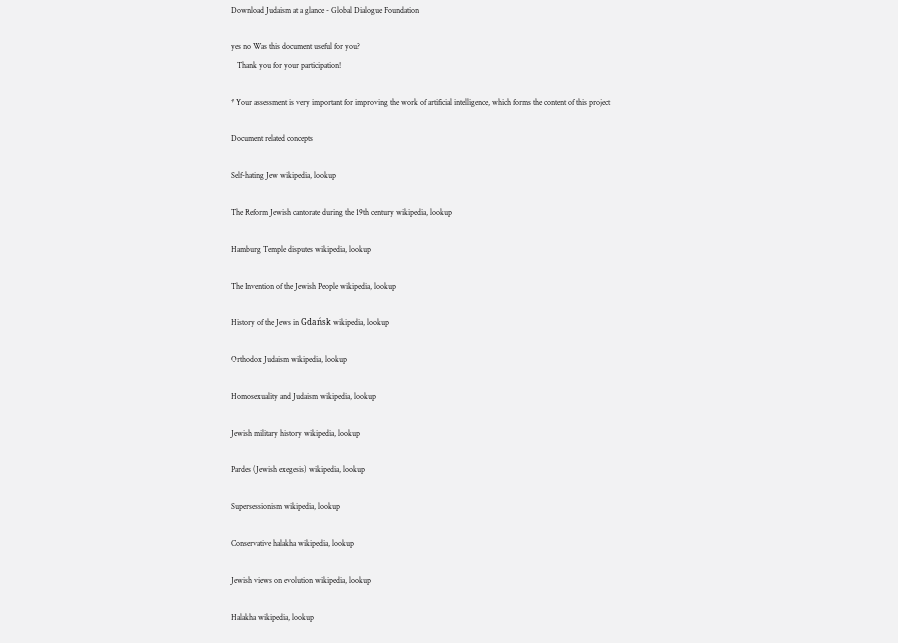Download Judaism at a glance - Global Dialogue Foundation

yes no Was this document useful for you?
   Thank you for your participation!

* Your assessment is very important for improving the work of artificial intelligence, which forms the content of this project

Document related concepts

Self-hating Jew wikipedia, lookup

The Reform Jewish cantorate during the 19th century wikipedia, lookup

Hamburg Temple disputes wikipedia, lookup

The Invention of the Jewish People wikipedia, lookup

History of the Jews in Gdańsk wikipedia, lookup

Orthodox Judaism wikipedia, lookup

Homosexuality and Judaism wikipedia, lookup

Jewish military history wikipedia, lookup

Pardes (Jewish exegesis) wikipedia, lookup

Supersessionism wikipedia, lookup

Conservative halakha wikipedia, lookup

Jewish views on evolution wikipedia, lookup

Halakha wikipedia, lookup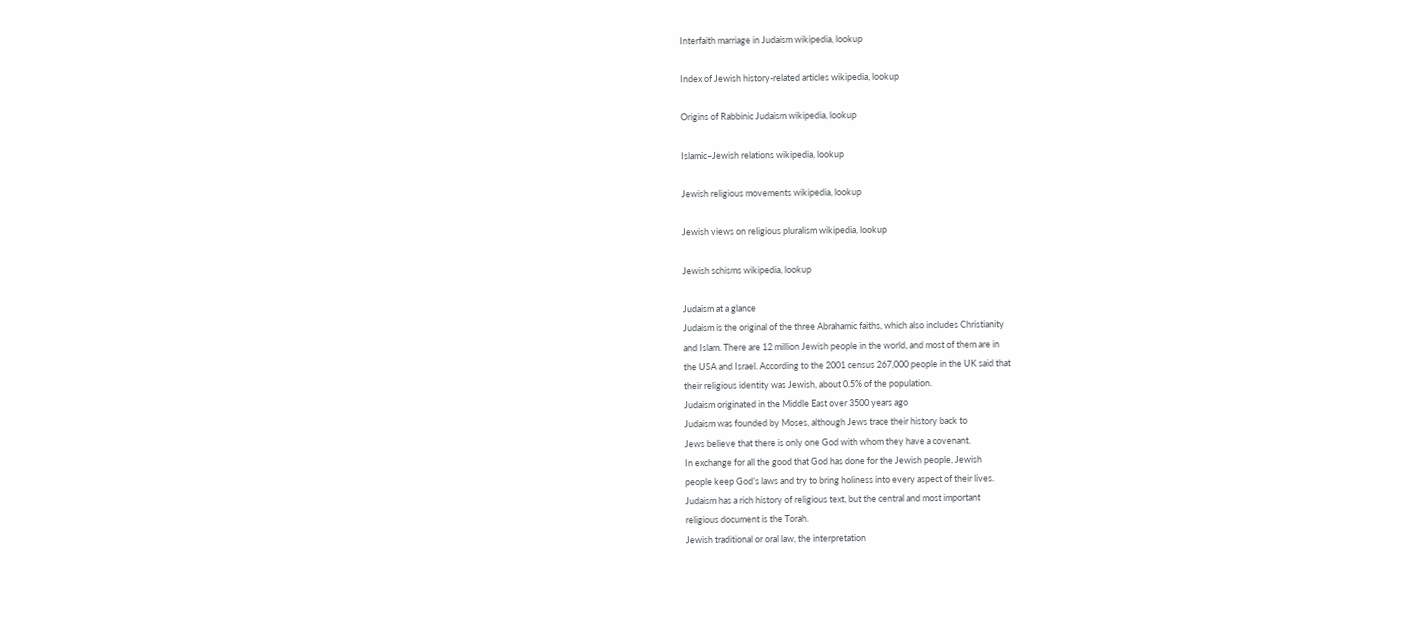Interfaith marriage in Judaism wikipedia, lookup

Index of Jewish history-related articles wikipedia, lookup

Origins of Rabbinic Judaism wikipedia, lookup

Islamic–Jewish relations wikipedia, lookup

Jewish religious movements wikipedia, lookup

Jewish views on religious pluralism wikipedia, lookup

Jewish schisms wikipedia, lookup

Judaism at a glance
Judaism is the original of the three Abrahamic faiths, which also includes Christianity
and Islam. There are 12 million Jewish people in the world, and most of them are in
the USA and Israel. According to the 2001 census 267,000 people in the UK said that
their religious identity was Jewish, about 0.5% of the population.
Judaism originated in the Middle East over 3500 years ago
Judaism was founded by Moses, although Jews trace their history back to
Jews believe that there is only one God with whom they have a covenant.
In exchange for all the good that God has done for the Jewish people, Jewish
people keep God’s laws and try to bring holiness into every aspect of their lives.
Judaism has a rich history of religious text, but the central and most important
religious document is the Torah.
Jewish traditional or oral law, the interpretation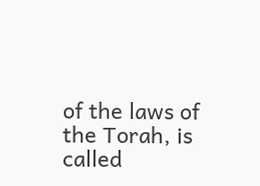of the laws of the Torah, is called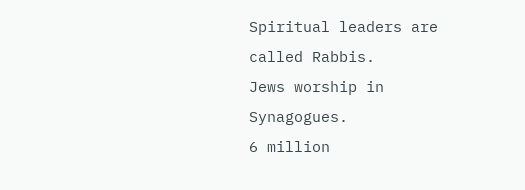Spiritual leaders are called Rabbis.
Jews worship in Synagogues.
6 million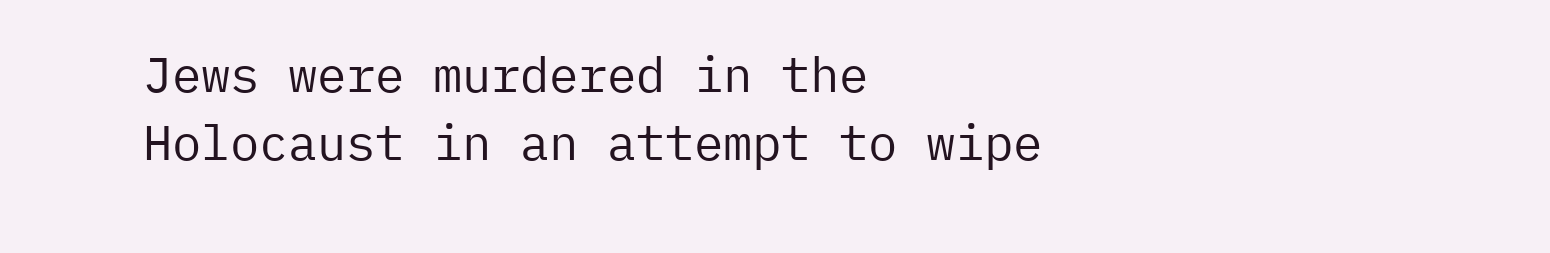Jews were murdered in the Holocaust in an attempt to wipe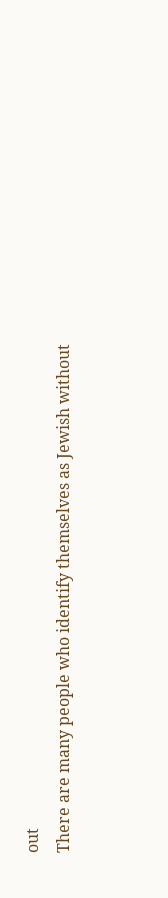out
There are many people who identify themselves as Jewish without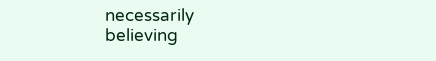necessarily
believing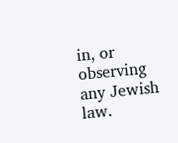in, or observing any Jewish law.